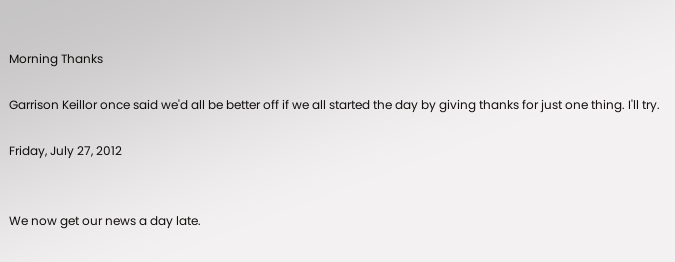Morning Thanks

Garrison Keillor once said we'd all be better off if we all started the day by giving thanks for just one thing. I'll try.

Friday, July 27, 2012


We now get our news a day late.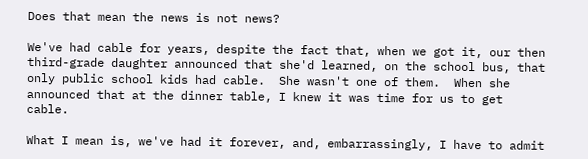Does that mean the news is not news?

We've had cable for years, despite the fact that, when we got it, our then third-grade daughter announced that she'd learned, on the school bus, that only public school kids had cable.  She wasn't one of them.  When she announced that at the dinner table, I knew it was time for us to get cable.

What I mean is, we've had it forever, and, embarrassingly, I have to admit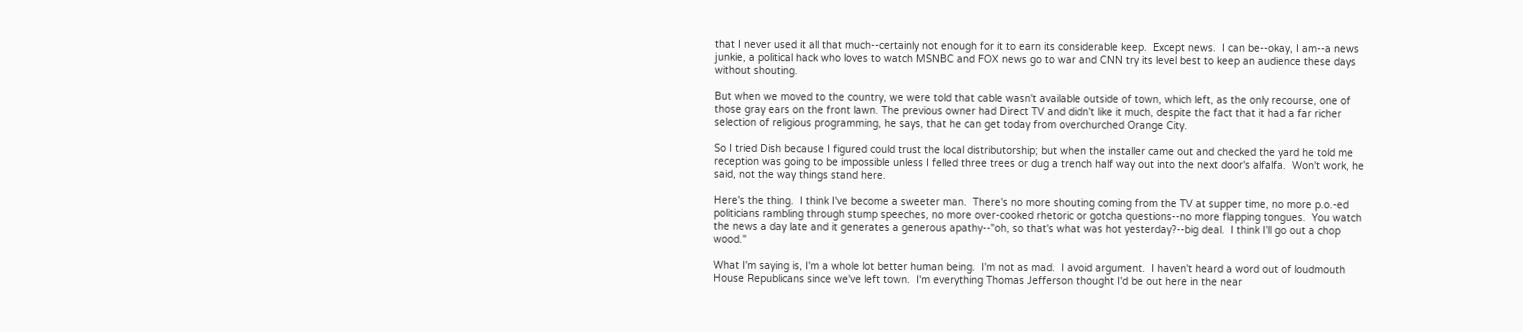that I never used it all that much--certainly not enough for it to earn its considerable keep.  Except news.  I can be--okay, I am--a news junkie, a political hack who loves to watch MSNBC and FOX news go to war and CNN try its level best to keep an audience these days without shouting.

But when we moved to the country, we were told that cable wasn't available outside of town, which left, as the only recourse, one of those gray ears on the front lawn. The previous owner had Direct TV and didn't like it much, despite the fact that it had a far richer selection of religious programming, he says, that he can get today from overchurched Orange City.

So I tried Dish because I figured could trust the local distributorship; but when the installer came out and checked the yard he told me reception was going to be impossible unless I felled three trees or dug a trench half way out into the next door's alfalfa.  Won't work, he said, not the way things stand here.

Here's the thing.  I think I've become a sweeter man.  There's no more shouting coming from the TV at supper time, no more p.o.-ed politicians rambling through stump speeches, no more over-cooked rhetoric or gotcha questions--no more flapping tongues.  You watch the news a day late and it generates a generous apathy--"oh, so that's what was hot yesterday?--big deal.  I think I'll go out a chop wood."

What I'm saying is, I'm a whole lot better human being.  I'm not as mad.  I avoid argument.  I haven't heard a word out of loudmouth House Republicans since we've left town.  I'm everything Thomas Jefferson thought I'd be out here in the near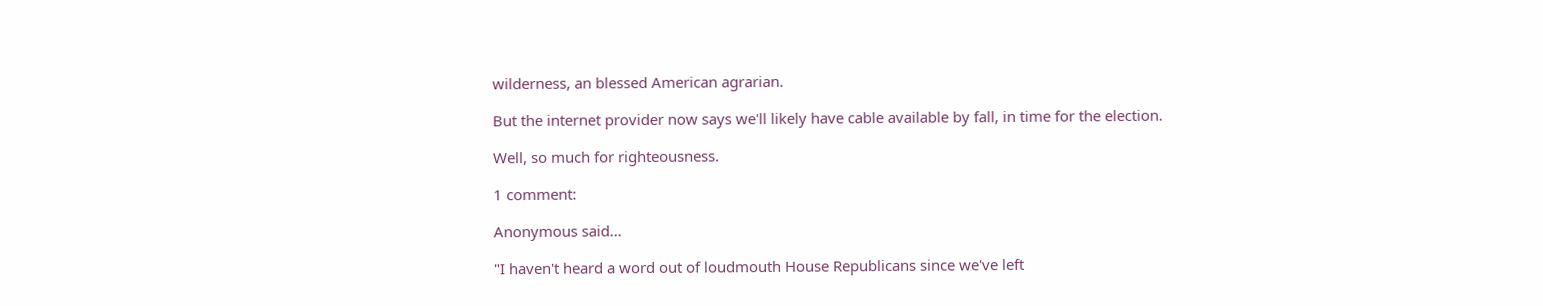wilderness, an blessed American agrarian.

But the internet provider now says we'll likely have cable available by fall, in time for the election.

Well, so much for righteousness.

1 comment:

Anonymous said...

"I haven't heard a word out of loudmouth House Republicans since we've left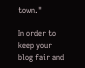town."

In order to keep your blog fair and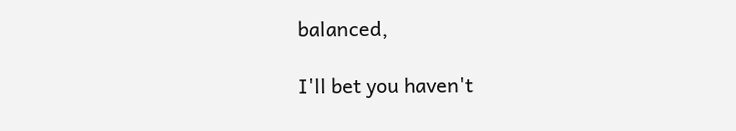balanced,

I'll bet you haven't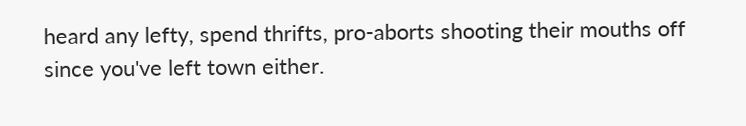heard any lefty, spend thrifts, pro-aborts shooting their mouths off since you've left town either.